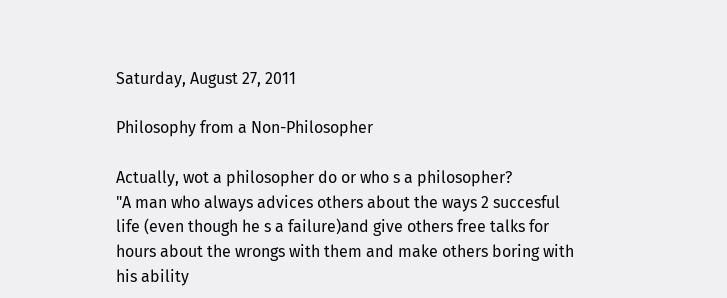Saturday, August 27, 2011

Philosophy from a Non-Philosopher

Actually, wot a philosopher do or who s a philosopher?
"A man who always advices others about the ways 2 succesful life (even though he s a failure)and give others free talks for hours about the wrongs with them and make others boring with his ability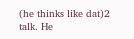(he thinks like dat)2 talk. He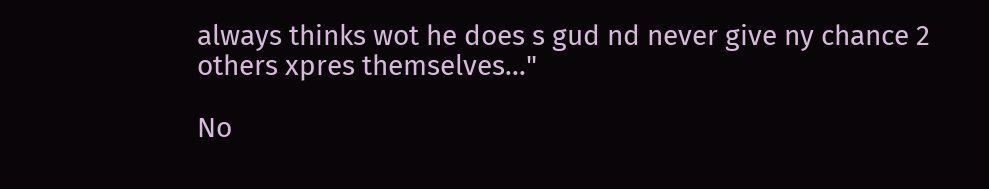always thinks wot he does s gud nd never give ny chance 2 others xpres themselves..."

No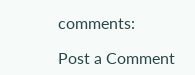comments:

Post a Comment